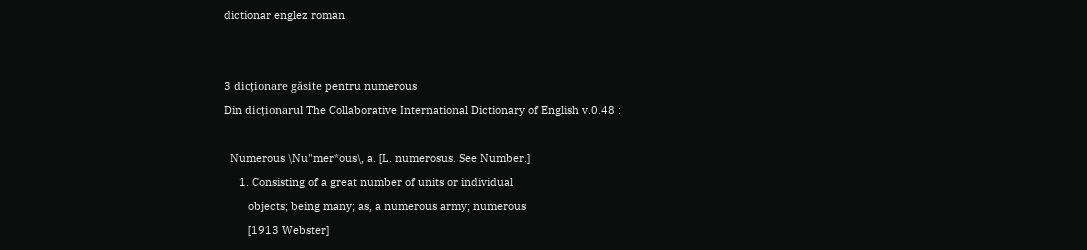dictionar englez roman


3 dicționare găsite pentru numerous
Din dicționarul The Collaborative International Dictionary of English v.0.48 :

  Numerous \Nu"mer*ous\, a. [L. numerosus. See Number.]
     1. Consisting of a great number of units or individual
        objects; being many; as, a numerous army; numerous
        [1913 Webster]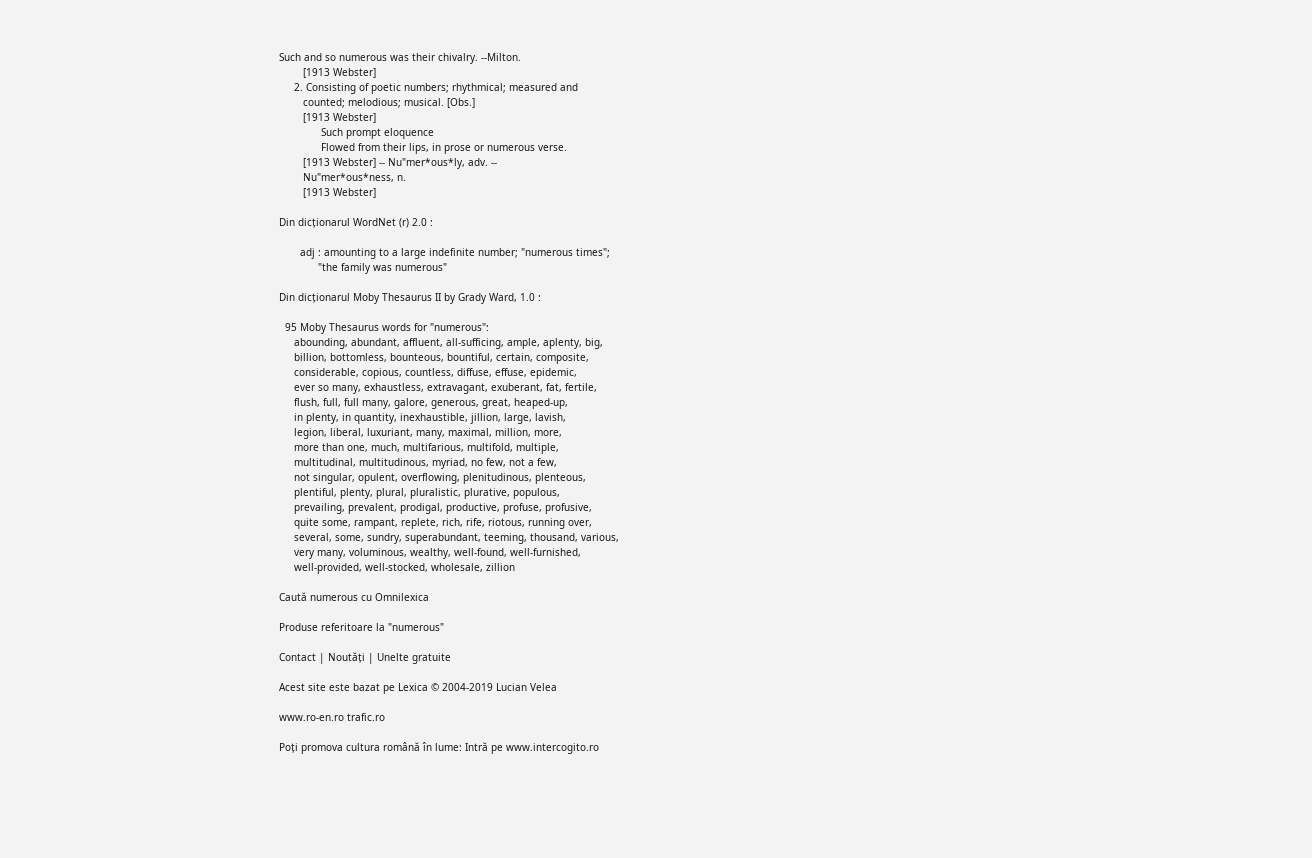Such and so numerous was their chivalry. --Milton.
        [1913 Webster]
     2. Consisting of poetic numbers; rhythmical; measured and
        counted; melodious; musical. [Obs.]
        [1913 Webster]
              Such prompt eloquence
              Flowed from their lips, in prose or numerous verse.
        [1913 Webster] -- Nu"mer*ous*ly, adv. --
        Nu"mer*ous*ness, n.
        [1913 Webster]

Din dicționarul WordNet (r) 2.0 :

       adj : amounting to a large indefinite number; "numerous times";
             "the family was numerous"

Din dicționarul Moby Thesaurus II by Grady Ward, 1.0 :

  95 Moby Thesaurus words for "numerous":
     abounding, abundant, affluent, all-sufficing, ample, aplenty, big,
     billion, bottomless, bounteous, bountiful, certain, composite,
     considerable, copious, countless, diffuse, effuse, epidemic,
     ever so many, exhaustless, extravagant, exuberant, fat, fertile,
     flush, full, full many, galore, generous, great, heaped-up,
     in plenty, in quantity, inexhaustible, jillion, large, lavish,
     legion, liberal, luxuriant, many, maximal, million, more,
     more than one, much, multifarious, multifold, multiple,
     multitudinal, multitudinous, myriad, no few, not a few,
     not singular, opulent, overflowing, plenitudinous, plenteous,
     plentiful, plenty, plural, pluralistic, plurative, populous,
     prevailing, prevalent, prodigal, productive, profuse, profusive,
     quite some, rampant, replete, rich, rife, riotous, running over,
     several, some, sundry, superabundant, teeming, thousand, various,
     very many, voluminous, wealthy, well-found, well-furnished,
     well-provided, well-stocked, wholesale, zillion

Caută numerous cu Omnilexica

Produse referitoare la "numerous"

Contact | Noutăți | Unelte gratuite

Acest site este bazat pe Lexica © 2004-2019 Lucian Velea

www.ro-en.ro trafic.ro

Poți promova cultura română în lume: Intră pe www.intercogito.ro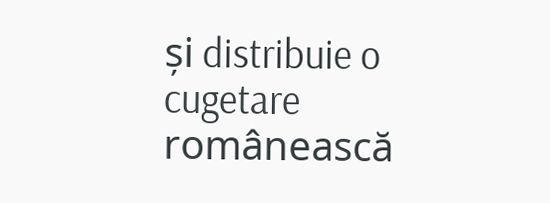și distribuie o cugetare românească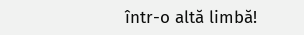într-o altă limbă!